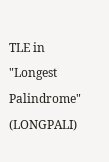TLE in "Longest Palindrome" (LONGPALI)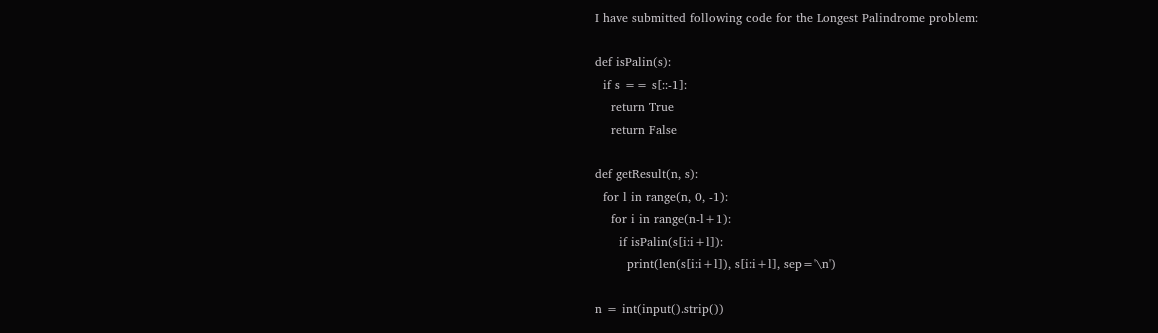I have submitted following code for the Longest Palindrome problem:

def isPalin(s):
  if s == s[::-1]:
    return True
    return False

def getResult(n, s):
  for l in range(n, 0, -1):
    for i in range(n-l+1):
      if isPalin(s[i:i+l]):
        print(len(s[i:i+l]), s[i:i+l], sep='\n')

n = int(input().strip())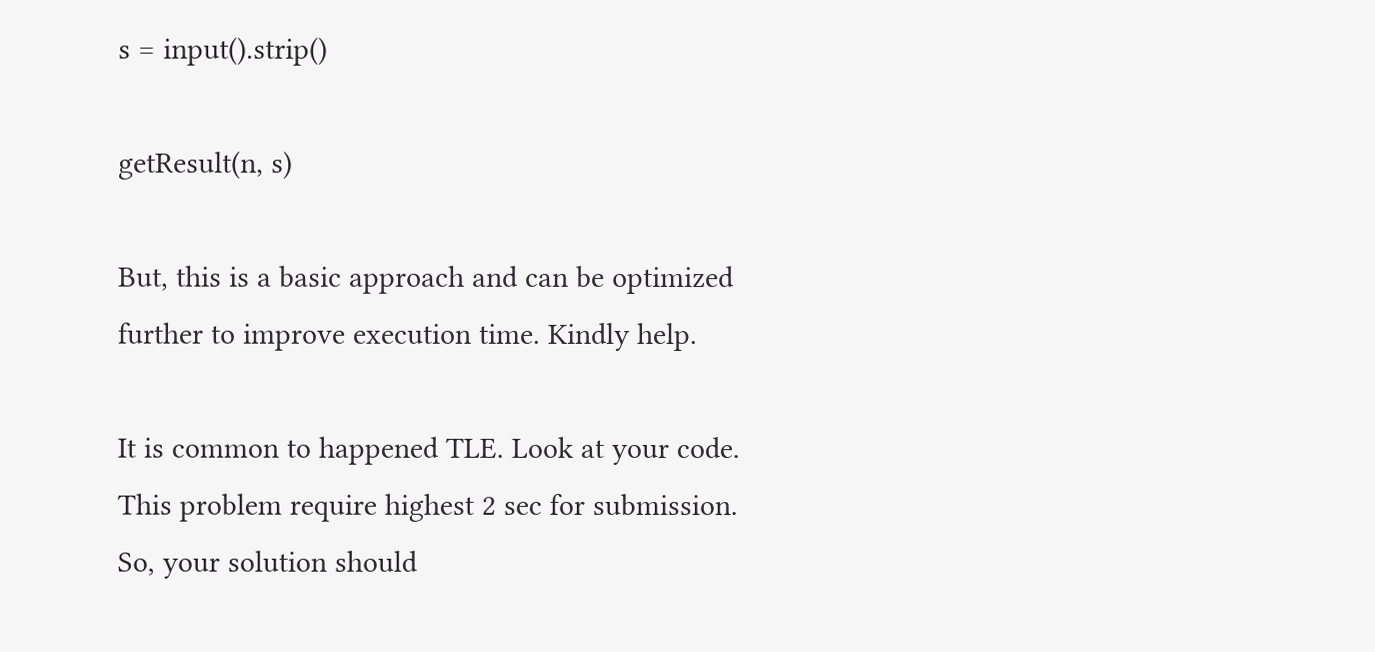s = input().strip()

getResult(n, s)

But, this is a basic approach and can be optimized further to improve execution time. Kindly help.

It is common to happened TLE. Look at your code. This problem require highest 2 sec for submission. So, your solution should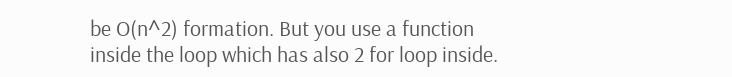be O(n^2) formation. But you use a function inside the loop which has also 2 for loop inside.